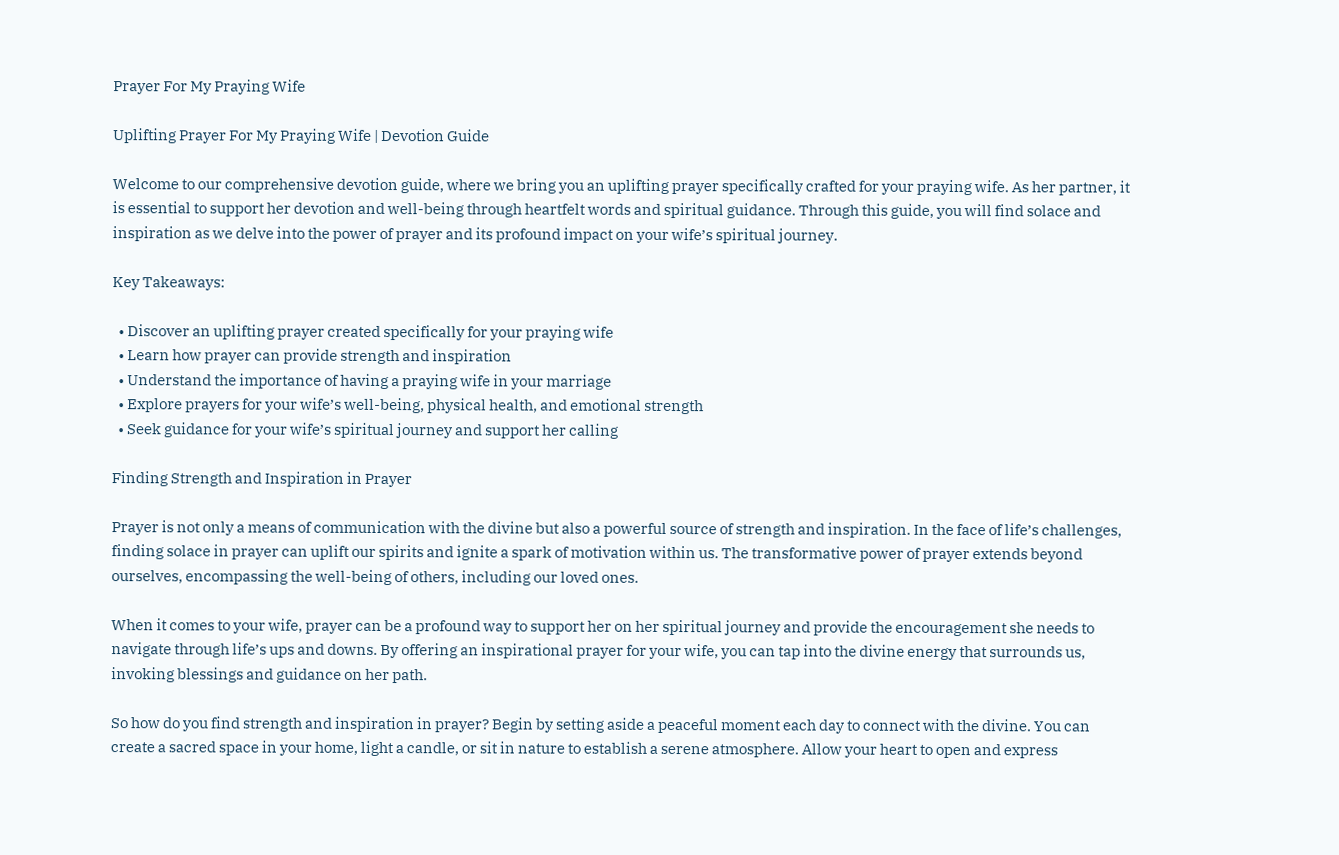Prayer For My Praying Wife

Uplifting Prayer For My Praying Wife | Devotion Guide

Welcome to our comprehensive devotion guide, where we bring you an uplifting prayer specifically crafted for your praying wife. As her partner, it is essential to support her devotion and well-being through heartfelt words and spiritual guidance. Through this guide, you will find solace and inspiration as we delve into the power of prayer and its profound impact on your wife’s spiritual journey.

Key Takeaways:

  • Discover an uplifting prayer created specifically for your praying wife
  • Learn how prayer can provide strength and inspiration
  • Understand the importance of having a praying wife in your marriage
  • Explore prayers for your wife’s well-being, physical health, and emotional strength
  • Seek guidance for your wife’s spiritual journey and support her calling

Finding Strength and Inspiration in Prayer

Prayer is not only a means of communication with the divine but also a powerful source of strength and inspiration. In the face of life’s challenges, finding solace in prayer can uplift our spirits and ignite a spark of motivation within us. The transformative power of prayer extends beyond ourselves, encompassing the well-being of others, including our loved ones.

When it comes to your wife, prayer can be a profound way to support her on her spiritual journey and provide the encouragement she needs to navigate through life’s ups and downs. By offering an inspirational prayer for your wife, you can tap into the divine energy that surrounds us, invoking blessings and guidance on her path.

So how do you find strength and inspiration in prayer? Begin by setting aside a peaceful moment each day to connect with the divine. You can create a sacred space in your home, light a candle, or sit in nature to establish a serene atmosphere. Allow your heart to open and express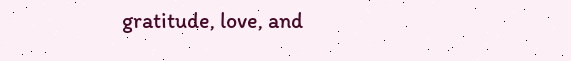gratitude, love, and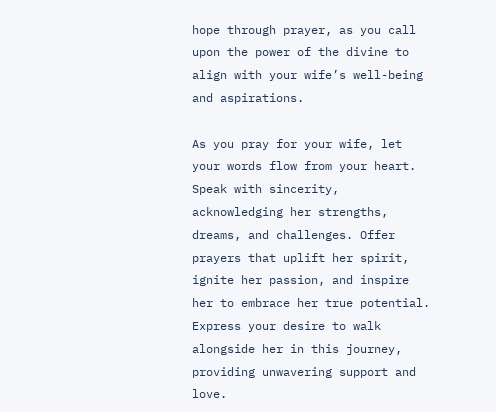hope through prayer, as you call upon the power of the divine to align with your wife’s well-being and aspirations.

As you pray for your wife, let your words flow from your heart. Speak with sincerity, acknowledging her strengths, dreams, and challenges. Offer prayers that uplift her spirit, ignite her passion, and inspire her to embrace her true potential. Express your desire to walk alongside her in this journey, providing unwavering support and love.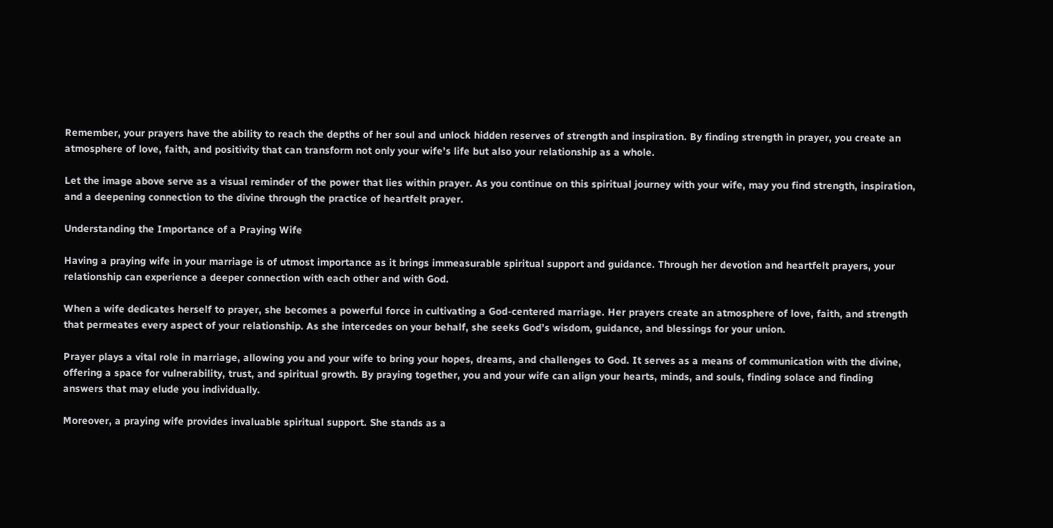Remember, your prayers have the ability to reach the depths of her soul and unlock hidden reserves of strength and inspiration. By finding strength in prayer, you create an atmosphere of love, faith, and positivity that can transform not only your wife’s life but also your relationship as a whole.

Let the image above serve as a visual reminder of the power that lies within prayer. As you continue on this spiritual journey with your wife, may you find strength, inspiration, and a deepening connection to the divine through the practice of heartfelt prayer.

Understanding the Importance of a Praying Wife

Having a praying wife in your marriage is of utmost importance as it brings immeasurable spiritual support and guidance. Through her devotion and heartfelt prayers, your relationship can experience a deeper connection with each other and with God.

When a wife dedicates herself to prayer, she becomes a powerful force in cultivating a God-centered marriage. Her prayers create an atmosphere of love, faith, and strength that permeates every aspect of your relationship. As she intercedes on your behalf, she seeks God’s wisdom, guidance, and blessings for your union.

Prayer plays a vital role in marriage, allowing you and your wife to bring your hopes, dreams, and challenges to God. It serves as a means of communication with the divine, offering a space for vulnerability, trust, and spiritual growth. By praying together, you and your wife can align your hearts, minds, and souls, finding solace and finding answers that may elude you individually.

Moreover, a praying wife provides invaluable spiritual support. She stands as a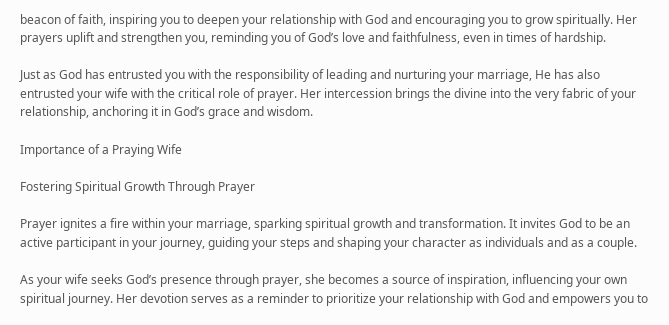beacon of faith, inspiring you to deepen your relationship with God and encouraging you to grow spiritually. Her prayers uplift and strengthen you, reminding you of God’s love and faithfulness, even in times of hardship.

Just as God has entrusted you with the responsibility of leading and nurturing your marriage, He has also entrusted your wife with the critical role of prayer. Her intercession brings the divine into the very fabric of your relationship, anchoring it in God’s grace and wisdom.

Importance of a Praying Wife

Fostering Spiritual Growth Through Prayer

Prayer ignites a fire within your marriage, sparking spiritual growth and transformation. It invites God to be an active participant in your journey, guiding your steps and shaping your character as individuals and as a couple.

As your wife seeks God’s presence through prayer, she becomes a source of inspiration, influencing your own spiritual journey. Her devotion serves as a reminder to prioritize your relationship with God and empowers you to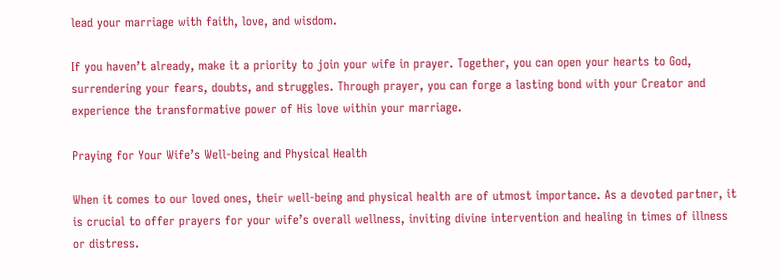lead your marriage with faith, love, and wisdom.

If you haven’t already, make it a priority to join your wife in prayer. Together, you can open your hearts to God, surrendering your fears, doubts, and struggles. Through prayer, you can forge a lasting bond with your Creator and experience the transformative power of His love within your marriage.

Praying for Your Wife’s Well-being and Physical Health

When it comes to our loved ones, their well-being and physical health are of utmost importance. As a devoted partner, it is crucial to offer prayers for your wife’s overall wellness, inviting divine intervention and healing in times of illness or distress.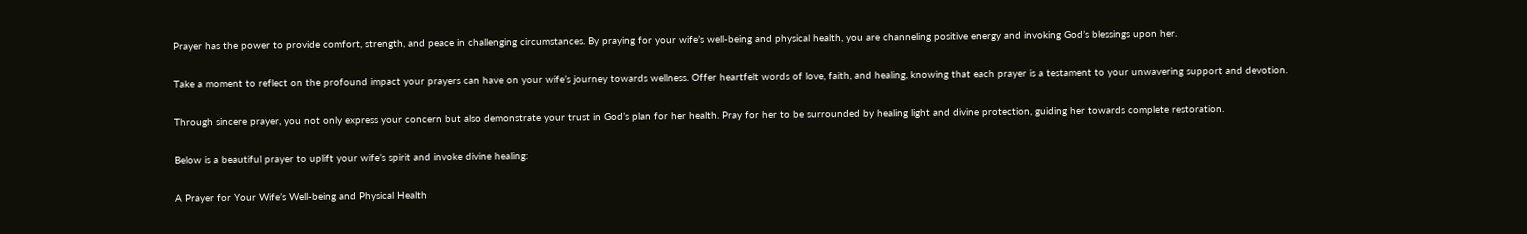Prayer has the power to provide comfort, strength, and peace in challenging circumstances. By praying for your wife’s well-being and physical health, you are channeling positive energy and invoking God’s blessings upon her.

Take a moment to reflect on the profound impact your prayers can have on your wife’s journey towards wellness. Offer heartfelt words of love, faith, and healing, knowing that each prayer is a testament to your unwavering support and devotion.

Through sincere prayer, you not only express your concern but also demonstrate your trust in God’s plan for her health. Pray for her to be surrounded by healing light and divine protection, guiding her towards complete restoration.

Below is a beautiful prayer to uplift your wife’s spirit and invoke divine healing:

A Prayer for Your Wife’s Well-being and Physical Health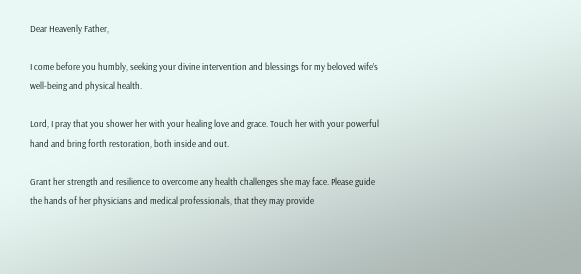Dear Heavenly Father,

I come before you humbly, seeking your divine intervention and blessings for my beloved wife’s well-being and physical health.

Lord, I pray that you shower her with your healing love and grace. Touch her with your powerful hand and bring forth restoration, both inside and out.

Grant her strength and resilience to overcome any health challenges she may face. Please guide the hands of her physicians and medical professionals, that they may provide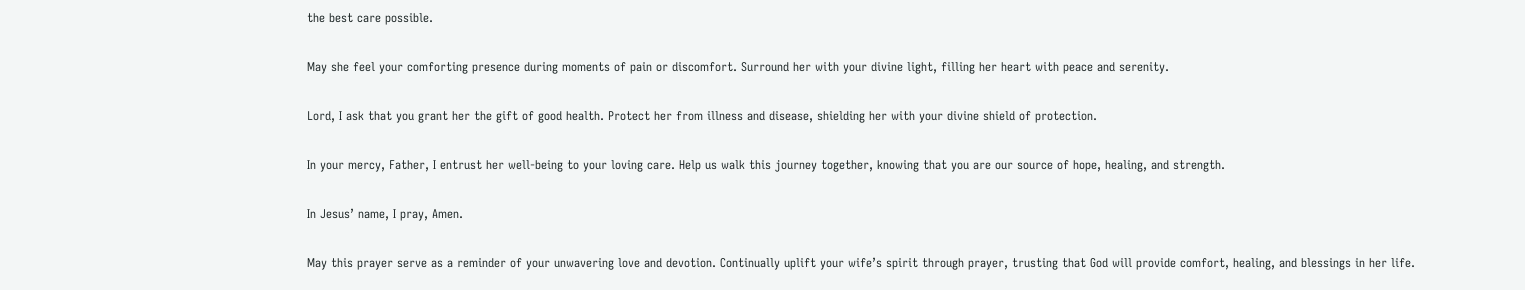the best care possible.

May she feel your comforting presence during moments of pain or discomfort. Surround her with your divine light, filling her heart with peace and serenity.

Lord, I ask that you grant her the gift of good health. Protect her from illness and disease, shielding her with your divine shield of protection.

In your mercy, Father, I entrust her well-being to your loving care. Help us walk this journey together, knowing that you are our source of hope, healing, and strength.

In Jesus’ name, I pray, Amen.

May this prayer serve as a reminder of your unwavering love and devotion. Continually uplift your wife’s spirit through prayer, trusting that God will provide comfort, healing, and blessings in her life.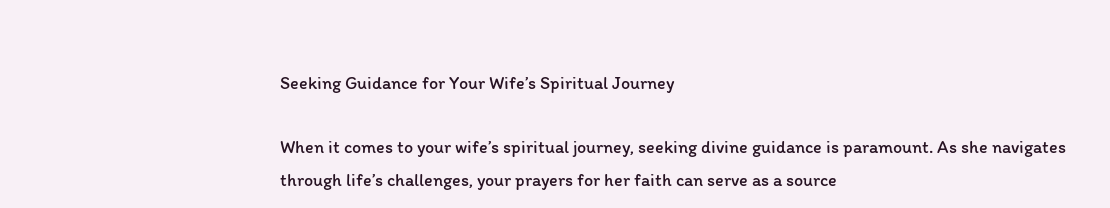Seeking Guidance for Your Wife’s Spiritual Journey

When it comes to your wife’s spiritual journey, seeking divine guidance is paramount. As she navigates through life’s challenges, your prayers for her faith can serve as a source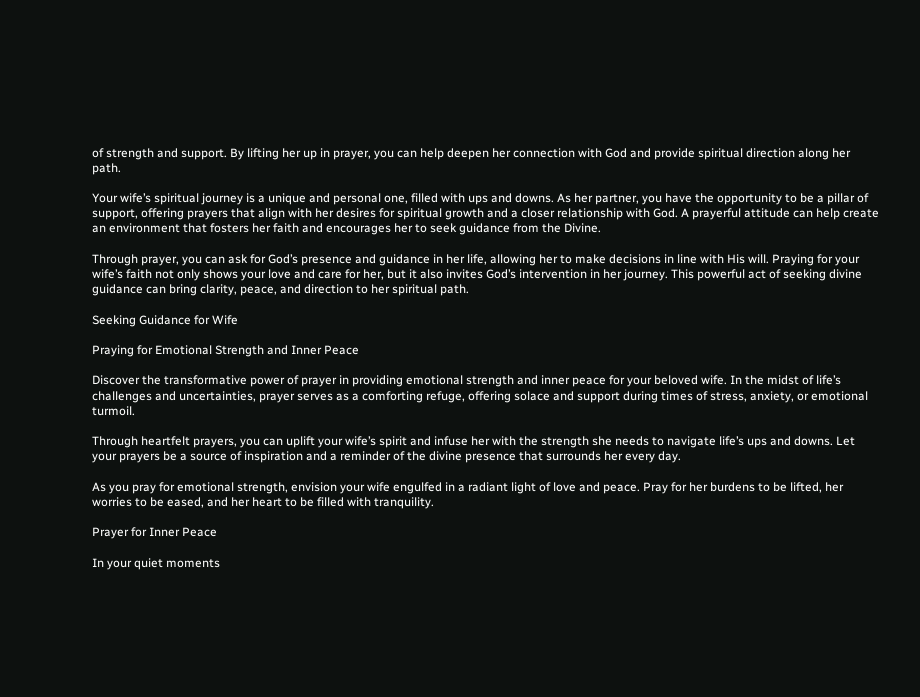of strength and support. By lifting her up in prayer, you can help deepen her connection with God and provide spiritual direction along her path.

Your wife’s spiritual journey is a unique and personal one, filled with ups and downs. As her partner, you have the opportunity to be a pillar of support, offering prayers that align with her desires for spiritual growth and a closer relationship with God. A prayerful attitude can help create an environment that fosters her faith and encourages her to seek guidance from the Divine.

Through prayer, you can ask for God’s presence and guidance in her life, allowing her to make decisions in line with His will. Praying for your wife’s faith not only shows your love and care for her, but it also invites God’s intervention in her journey. This powerful act of seeking divine guidance can bring clarity, peace, and direction to her spiritual path.

Seeking Guidance for Wife

Praying for Emotional Strength and Inner Peace

Discover the transformative power of prayer in providing emotional strength and inner peace for your beloved wife. In the midst of life’s challenges and uncertainties, prayer serves as a comforting refuge, offering solace and support during times of stress, anxiety, or emotional turmoil.

Through heartfelt prayers, you can uplift your wife’s spirit and infuse her with the strength she needs to navigate life’s ups and downs. Let your prayers be a source of inspiration and a reminder of the divine presence that surrounds her every day.

As you pray for emotional strength, envision your wife engulfed in a radiant light of love and peace. Pray for her burdens to be lifted, her worries to be eased, and her heart to be filled with tranquility.

Prayer for Inner Peace

In your quiet moments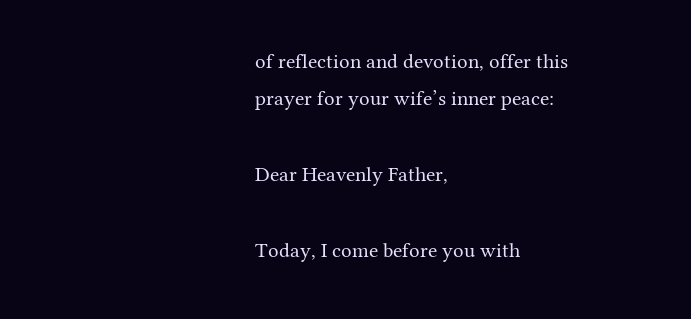of reflection and devotion, offer this prayer for your wife’s inner peace:

Dear Heavenly Father,

Today, I come before you with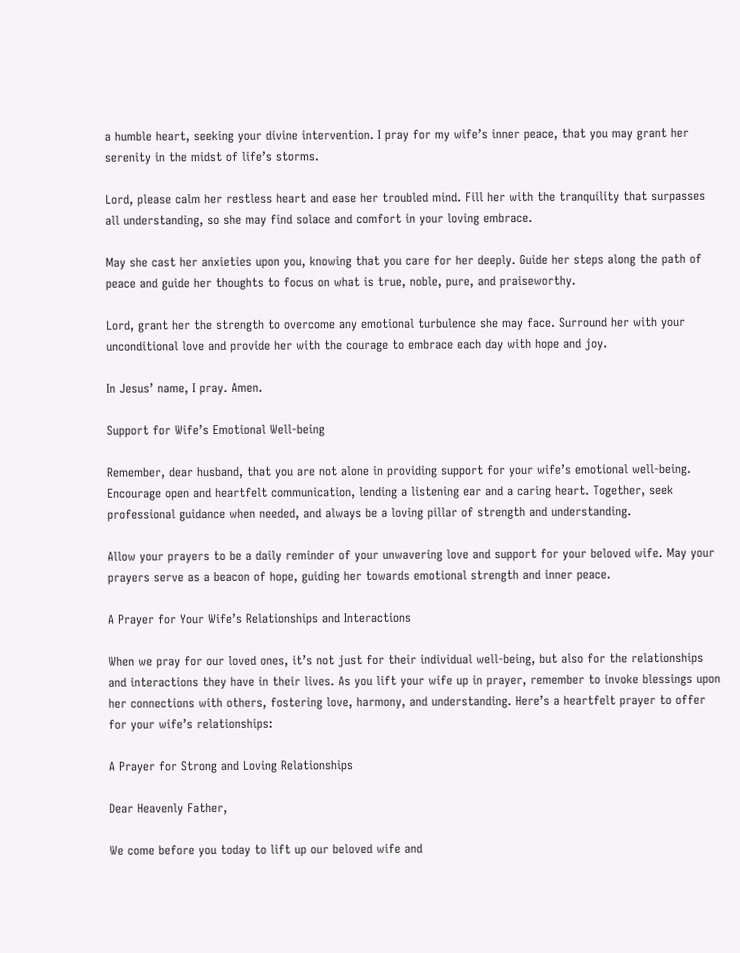a humble heart, seeking your divine intervention. I pray for my wife’s inner peace, that you may grant her serenity in the midst of life’s storms.

Lord, please calm her restless heart and ease her troubled mind. Fill her with the tranquility that surpasses all understanding, so she may find solace and comfort in your loving embrace.

May she cast her anxieties upon you, knowing that you care for her deeply. Guide her steps along the path of peace and guide her thoughts to focus on what is true, noble, pure, and praiseworthy.

Lord, grant her the strength to overcome any emotional turbulence she may face. Surround her with your unconditional love and provide her with the courage to embrace each day with hope and joy.

In Jesus’ name, I pray. Amen.

Support for Wife’s Emotional Well-being

Remember, dear husband, that you are not alone in providing support for your wife’s emotional well-being. Encourage open and heartfelt communication, lending a listening ear and a caring heart. Together, seek professional guidance when needed, and always be a loving pillar of strength and understanding.

Allow your prayers to be a daily reminder of your unwavering love and support for your beloved wife. May your prayers serve as a beacon of hope, guiding her towards emotional strength and inner peace.

A Prayer for Your Wife’s Relationships and Interactions

When we pray for our loved ones, it’s not just for their individual well-being, but also for the relationships and interactions they have in their lives. As you lift your wife up in prayer, remember to invoke blessings upon her connections with others, fostering love, harmony, and understanding. Here’s a heartfelt prayer to offer for your wife’s relationships:

A Prayer for Strong and Loving Relationships

Dear Heavenly Father,

We come before you today to lift up our beloved wife and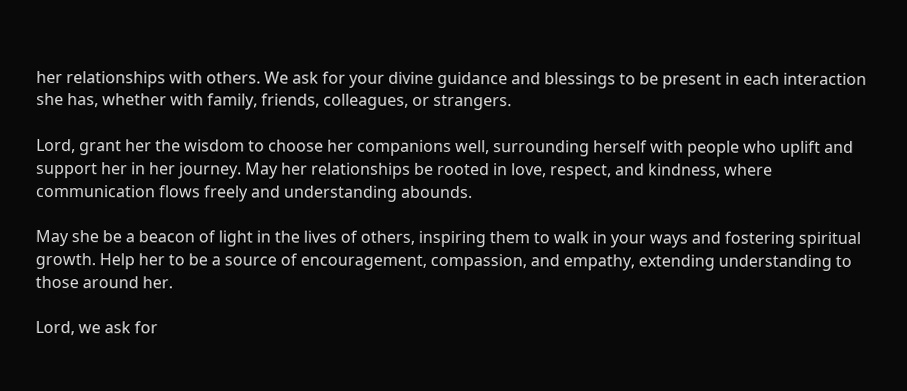her relationships with others. We ask for your divine guidance and blessings to be present in each interaction she has, whether with family, friends, colleagues, or strangers.

Lord, grant her the wisdom to choose her companions well, surrounding herself with people who uplift and support her in her journey. May her relationships be rooted in love, respect, and kindness, where communication flows freely and understanding abounds.

May she be a beacon of light in the lives of others, inspiring them to walk in your ways and fostering spiritual growth. Help her to be a source of encouragement, compassion, and empathy, extending understanding to those around her.

Lord, we ask for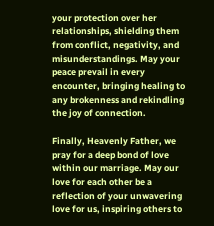your protection over her relationships, shielding them from conflict, negativity, and misunderstandings. May your peace prevail in every encounter, bringing healing to any brokenness and rekindling the joy of connection.

Finally, Heavenly Father, we pray for a deep bond of love within our marriage. May our love for each other be a reflection of your unwavering love for us, inspiring others to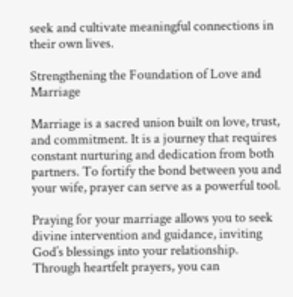seek and cultivate meaningful connections in their own lives.

Strengthening the Foundation of Love and Marriage

Marriage is a sacred union built on love, trust, and commitment. It is a journey that requires constant nurturing and dedication from both partners. To fortify the bond between you and your wife, prayer can serve as a powerful tool.

Praying for your marriage allows you to seek divine intervention and guidance, inviting God’s blessings into your relationship. Through heartfelt prayers, you can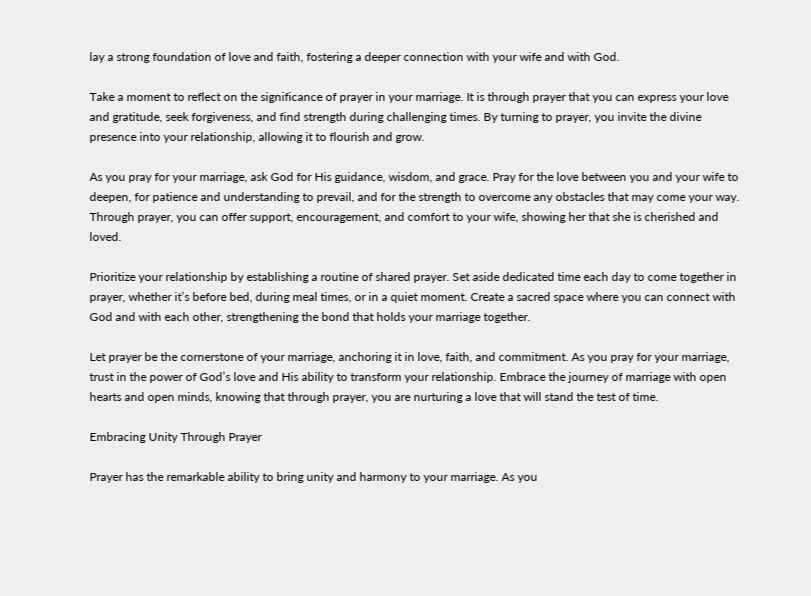lay a strong foundation of love and faith, fostering a deeper connection with your wife and with God.

Take a moment to reflect on the significance of prayer in your marriage. It is through prayer that you can express your love and gratitude, seek forgiveness, and find strength during challenging times. By turning to prayer, you invite the divine presence into your relationship, allowing it to flourish and grow.

As you pray for your marriage, ask God for His guidance, wisdom, and grace. Pray for the love between you and your wife to deepen, for patience and understanding to prevail, and for the strength to overcome any obstacles that may come your way. Through prayer, you can offer support, encouragement, and comfort to your wife, showing her that she is cherished and loved.

Prioritize your relationship by establishing a routine of shared prayer. Set aside dedicated time each day to come together in prayer, whether it’s before bed, during meal times, or in a quiet moment. Create a sacred space where you can connect with God and with each other, strengthening the bond that holds your marriage together.

Let prayer be the cornerstone of your marriage, anchoring it in love, faith, and commitment. As you pray for your marriage, trust in the power of God’s love and His ability to transform your relationship. Embrace the journey of marriage with open hearts and open minds, knowing that through prayer, you are nurturing a love that will stand the test of time.

Embracing Unity Through Prayer

Prayer has the remarkable ability to bring unity and harmony to your marriage. As you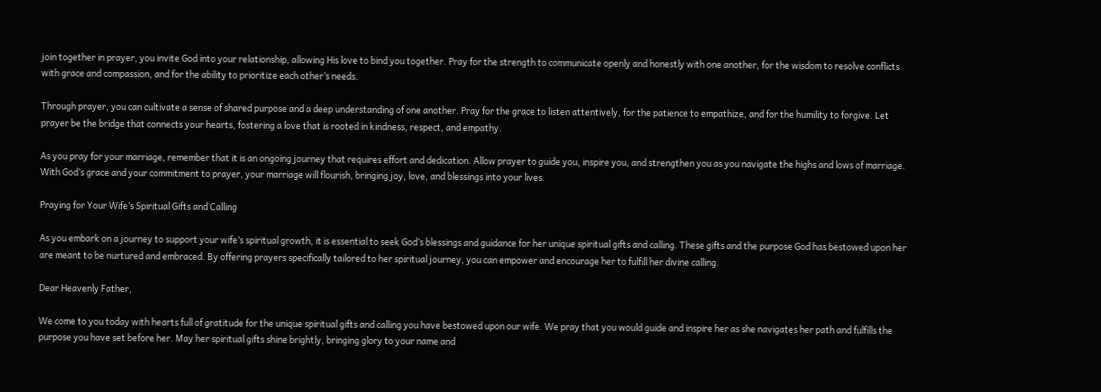join together in prayer, you invite God into your relationship, allowing His love to bind you together. Pray for the strength to communicate openly and honestly with one another, for the wisdom to resolve conflicts with grace and compassion, and for the ability to prioritize each other’s needs.

Through prayer, you can cultivate a sense of shared purpose and a deep understanding of one another. Pray for the grace to listen attentively, for the patience to empathize, and for the humility to forgive. Let prayer be the bridge that connects your hearts, fostering a love that is rooted in kindness, respect, and empathy.

As you pray for your marriage, remember that it is an ongoing journey that requires effort and dedication. Allow prayer to guide you, inspire you, and strengthen you as you navigate the highs and lows of marriage. With God’s grace and your commitment to prayer, your marriage will flourish, bringing joy, love, and blessings into your lives.

Praying for Your Wife’s Spiritual Gifts and Calling

As you embark on a journey to support your wife’s spiritual growth, it is essential to seek God’s blessings and guidance for her unique spiritual gifts and calling. These gifts and the purpose God has bestowed upon her are meant to be nurtured and embraced. By offering prayers specifically tailored to her spiritual journey, you can empower and encourage her to fulfill her divine calling.

Dear Heavenly Father,

We come to you today with hearts full of gratitude for the unique spiritual gifts and calling you have bestowed upon our wife. We pray that you would guide and inspire her as she navigates her path and fulfills the purpose you have set before her. May her spiritual gifts shine brightly, bringing glory to your name and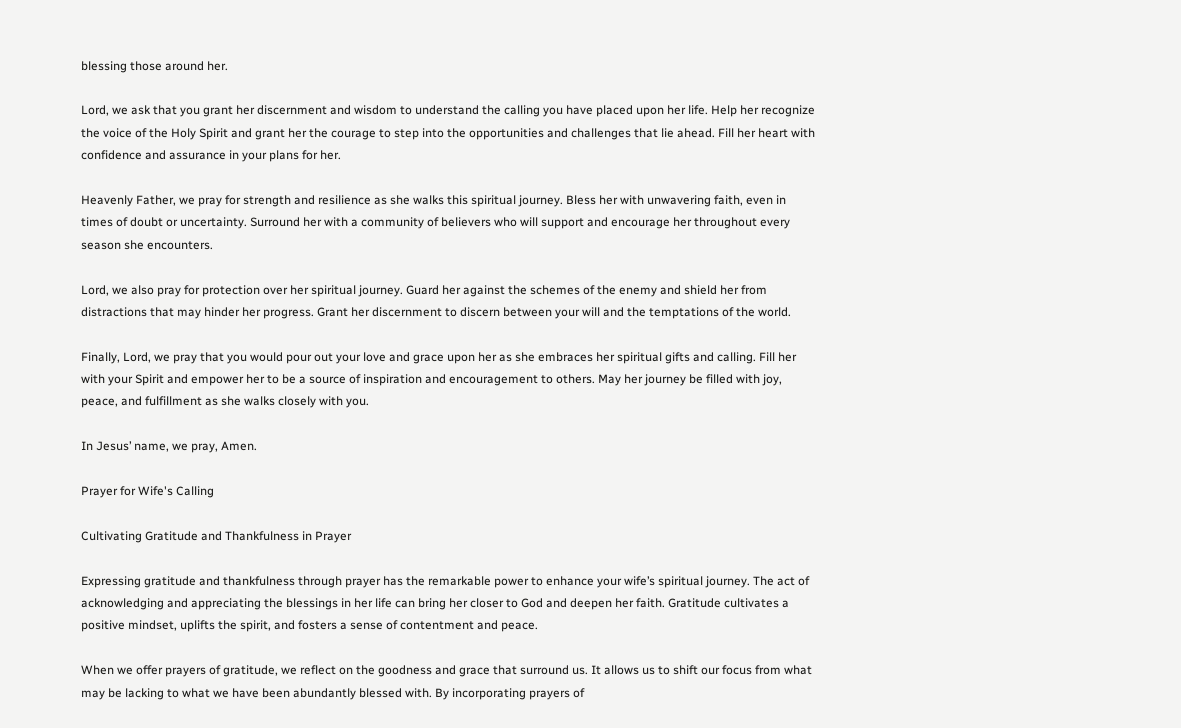blessing those around her.

Lord, we ask that you grant her discernment and wisdom to understand the calling you have placed upon her life. Help her recognize the voice of the Holy Spirit and grant her the courage to step into the opportunities and challenges that lie ahead. Fill her heart with confidence and assurance in your plans for her.

Heavenly Father, we pray for strength and resilience as she walks this spiritual journey. Bless her with unwavering faith, even in times of doubt or uncertainty. Surround her with a community of believers who will support and encourage her throughout every season she encounters.

Lord, we also pray for protection over her spiritual journey. Guard her against the schemes of the enemy and shield her from distractions that may hinder her progress. Grant her discernment to discern between your will and the temptations of the world.

Finally, Lord, we pray that you would pour out your love and grace upon her as she embraces her spiritual gifts and calling. Fill her with your Spirit and empower her to be a source of inspiration and encouragement to others. May her journey be filled with joy, peace, and fulfillment as she walks closely with you.

In Jesus’ name, we pray, Amen.

Prayer for Wife's Calling

Cultivating Gratitude and Thankfulness in Prayer

Expressing gratitude and thankfulness through prayer has the remarkable power to enhance your wife’s spiritual journey. The act of acknowledging and appreciating the blessings in her life can bring her closer to God and deepen her faith. Gratitude cultivates a positive mindset, uplifts the spirit, and fosters a sense of contentment and peace.

When we offer prayers of gratitude, we reflect on the goodness and grace that surround us. It allows us to shift our focus from what may be lacking to what we have been abundantly blessed with. By incorporating prayers of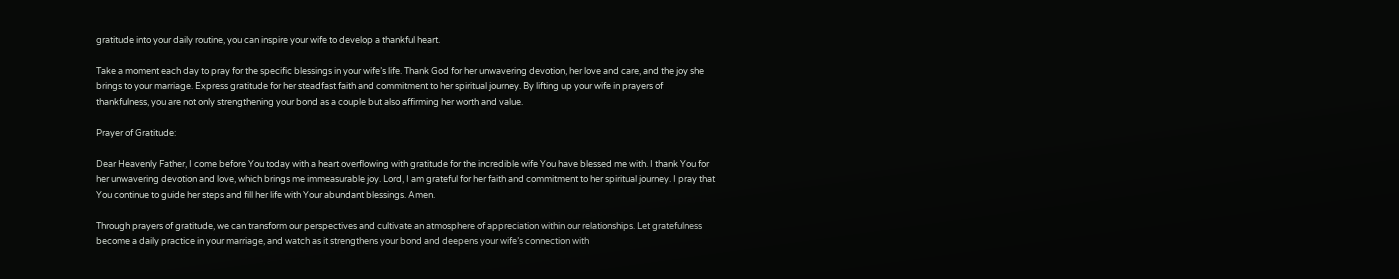gratitude into your daily routine, you can inspire your wife to develop a thankful heart.

Take a moment each day to pray for the specific blessings in your wife’s life. Thank God for her unwavering devotion, her love and care, and the joy she brings to your marriage. Express gratitude for her steadfast faith and commitment to her spiritual journey. By lifting up your wife in prayers of thankfulness, you are not only strengthening your bond as a couple but also affirming her worth and value.

Prayer of Gratitude:

Dear Heavenly Father, I come before You today with a heart overflowing with gratitude for the incredible wife You have blessed me with. I thank You for her unwavering devotion and love, which brings me immeasurable joy. Lord, I am grateful for her faith and commitment to her spiritual journey. I pray that You continue to guide her steps and fill her life with Your abundant blessings. Amen.

Through prayers of gratitude, we can transform our perspectives and cultivate an atmosphere of appreciation within our relationships. Let gratefulness become a daily practice in your marriage, and watch as it strengthens your bond and deepens your wife’s connection with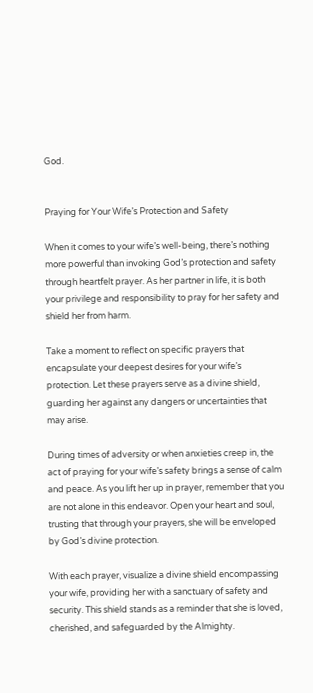God.


Praying for Your Wife’s Protection and Safety

When it comes to your wife’s well-being, there’s nothing more powerful than invoking God’s protection and safety through heartfelt prayer. As her partner in life, it is both your privilege and responsibility to pray for her safety and shield her from harm.

Take a moment to reflect on specific prayers that encapsulate your deepest desires for your wife’s protection. Let these prayers serve as a divine shield, guarding her against any dangers or uncertainties that may arise.

During times of adversity or when anxieties creep in, the act of praying for your wife’s safety brings a sense of calm and peace. As you lift her up in prayer, remember that you are not alone in this endeavor. Open your heart and soul, trusting that through your prayers, she will be enveloped by God’s divine protection.

With each prayer, visualize a divine shield encompassing your wife, providing her with a sanctuary of safety and security. This shield stands as a reminder that she is loved, cherished, and safeguarded by the Almighty.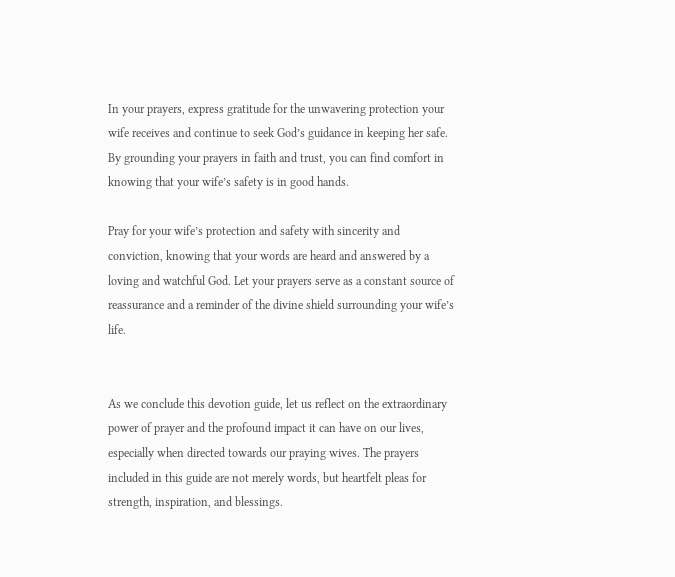In your prayers, express gratitude for the unwavering protection your wife receives and continue to seek God’s guidance in keeping her safe. By grounding your prayers in faith and trust, you can find comfort in knowing that your wife’s safety is in good hands.

Pray for your wife’s protection and safety with sincerity and conviction, knowing that your words are heard and answered by a loving and watchful God. Let your prayers serve as a constant source of reassurance and a reminder of the divine shield surrounding your wife’s life.


As we conclude this devotion guide, let us reflect on the extraordinary power of prayer and the profound impact it can have on our lives, especially when directed towards our praying wives. The prayers included in this guide are not merely words, but heartfelt pleas for strength, inspiration, and blessings.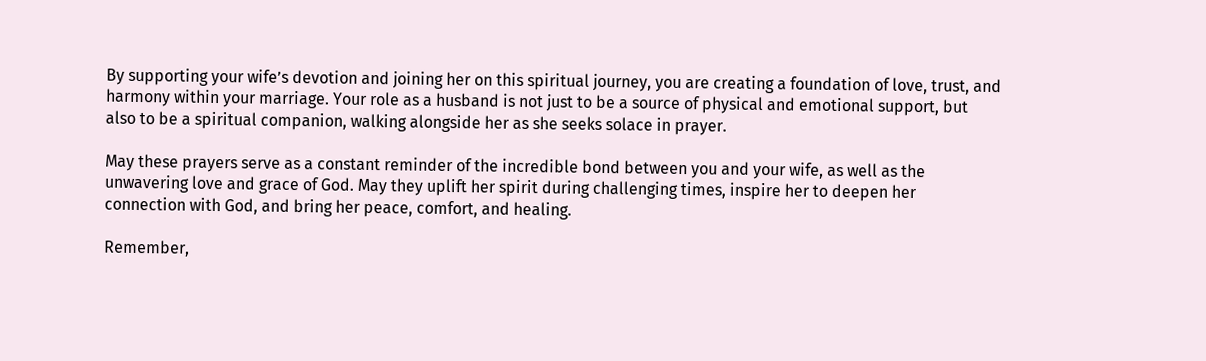By supporting your wife’s devotion and joining her on this spiritual journey, you are creating a foundation of love, trust, and harmony within your marriage. Your role as a husband is not just to be a source of physical and emotional support, but also to be a spiritual companion, walking alongside her as she seeks solace in prayer.

May these prayers serve as a constant reminder of the incredible bond between you and your wife, as well as the unwavering love and grace of God. May they uplift her spirit during challenging times, inspire her to deepen her connection with God, and bring her peace, comfort, and healing.

Remember,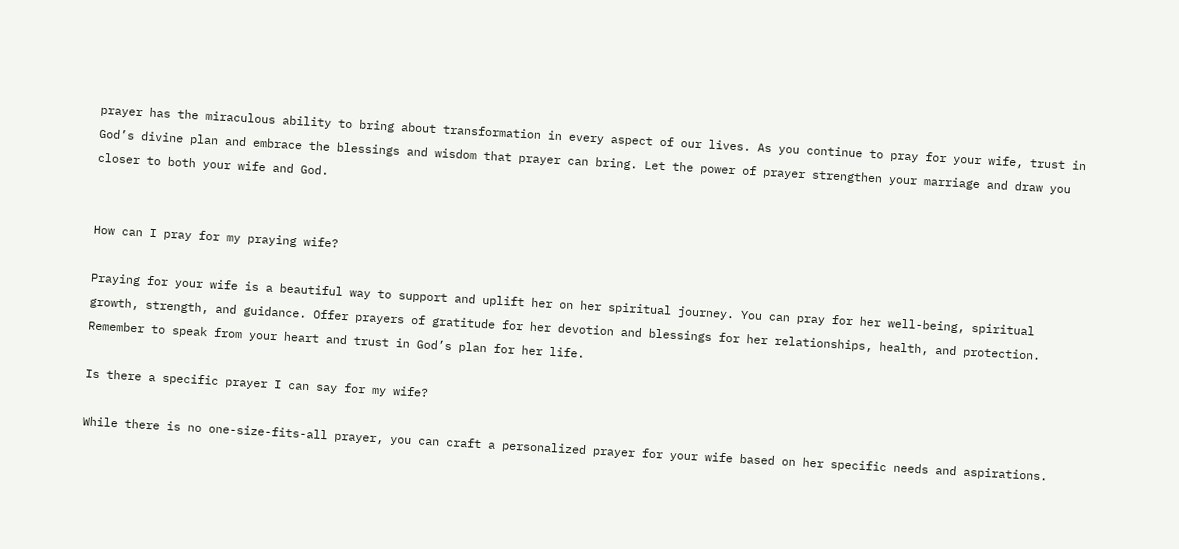prayer has the miraculous ability to bring about transformation in every aspect of our lives. As you continue to pray for your wife, trust in God’s divine plan and embrace the blessings and wisdom that prayer can bring. Let the power of prayer strengthen your marriage and draw you closer to both your wife and God.


How can I pray for my praying wife?

Praying for your wife is a beautiful way to support and uplift her on her spiritual journey. You can pray for her well-being, spiritual growth, strength, and guidance. Offer prayers of gratitude for her devotion and blessings for her relationships, health, and protection. Remember to speak from your heart and trust in God’s plan for her life.

Is there a specific prayer I can say for my wife?

While there is no one-size-fits-all prayer, you can craft a personalized prayer for your wife based on her specific needs and aspirations.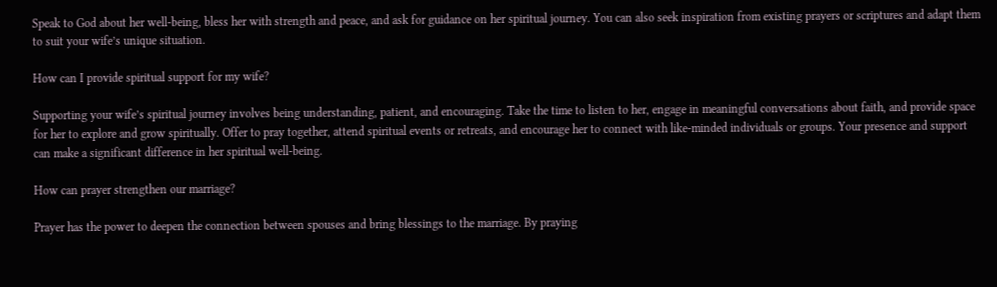Speak to God about her well-being, bless her with strength and peace, and ask for guidance on her spiritual journey. You can also seek inspiration from existing prayers or scriptures and adapt them to suit your wife’s unique situation.

How can I provide spiritual support for my wife?

Supporting your wife’s spiritual journey involves being understanding, patient, and encouraging. Take the time to listen to her, engage in meaningful conversations about faith, and provide space for her to explore and grow spiritually. Offer to pray together, attend spiritual events or retreats, and encourage her to connect with like-minded individuals or groups. Your presence and support can make a significant difference in her spiritual well-being.

How can prayer strengthen our marriage?

Prayer has the power to deepen the connection between spouses and bring blessings to the marriage. By praying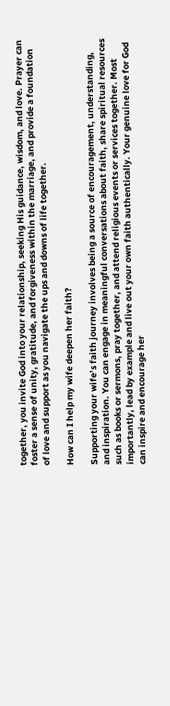together, you invite God into your relationship, seeking His guidance, wisdom, and love. Prayer can foster a sense of unity, gratitude, and forgiveness within the marriage, and provide a foundation of love and support as you navigate the ups and downs of life together.

How can I help my wife deepen her faith?

Supporting your wife’s faith journey involves being a source of encouragement, understanding, and inspiration. You can engage in meaningful conversations about faith, share spiritual resources such as books or sermons, pray together, and attend religious events or services together. Most importantly, lead by example and live out your own faith authentically. Your genuine love for God can inspire and encourage her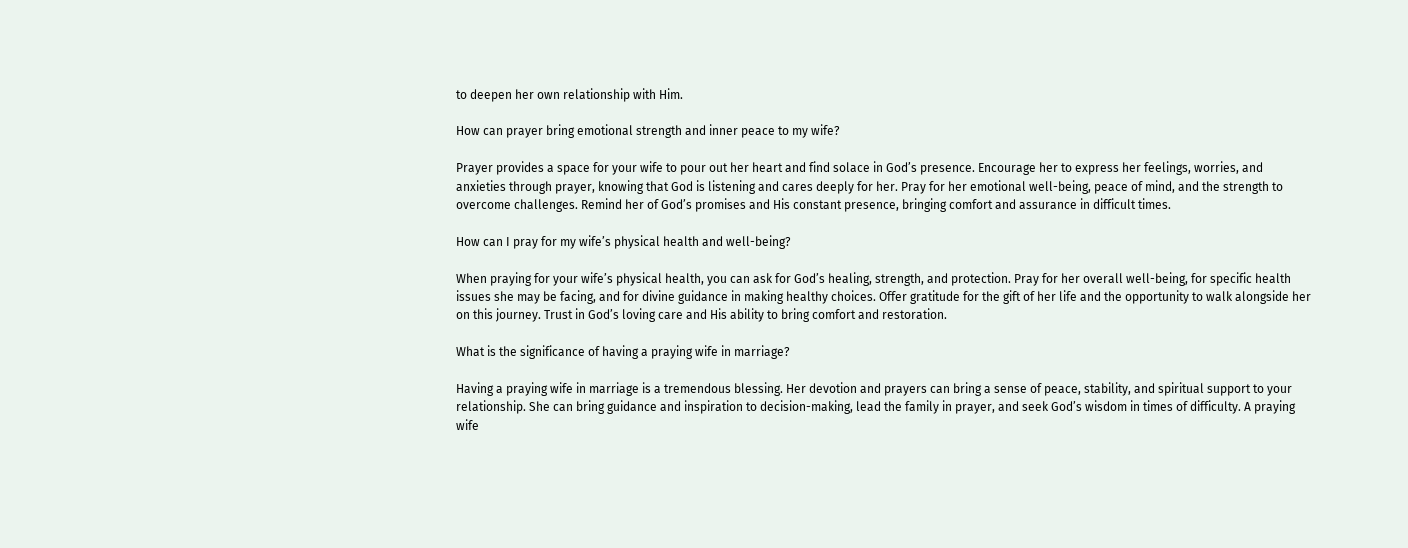to deepen her own relationship with Him.

How can prayer bring emotional strength and inner peace to my wife?

Prayer provides a space for your wife to pour out her heart and find solace in God’s presence. Encourage her to express her feelings, worries, and anxieties through prayer, knowing that God is listening and cares deeply for her. Pray for her emotional well-being, peace of mind, and the strength to overcome challenges. Remind her of God’s promises and His constant presence, bringing comfort and assurance in difficult times.

How can I pray for my wife’s physical health and well-being?

When praying for your wife’s physical health, you can ask for God’s healing, strength, and protection. Pray for her overall well-being, for specific health issues she may be facing, and for divine guidance in making healthy choices. Offer gratitude for the gift of her life and the opportunity to walk alongside her on this journey. Trust in God’s loving care and His ability to bring comfort and restoration.

What is the significance of having a praying wife in marriage?

Having a praying wife in marriage is a tremendous blessing. Her devotion and prayers can bring a sense of peace, stability, and spiritual support to your relationship. She can bring guidance and inspiration to decision-making, lead the family in prayer, and seek God’s wisdom in times of difficulty. A praying wife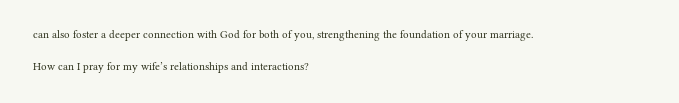can also foster a deeper connection with God for both of you, strengthening the foundation of your marriage.

How can I pray for my wife’s relationships and interactions?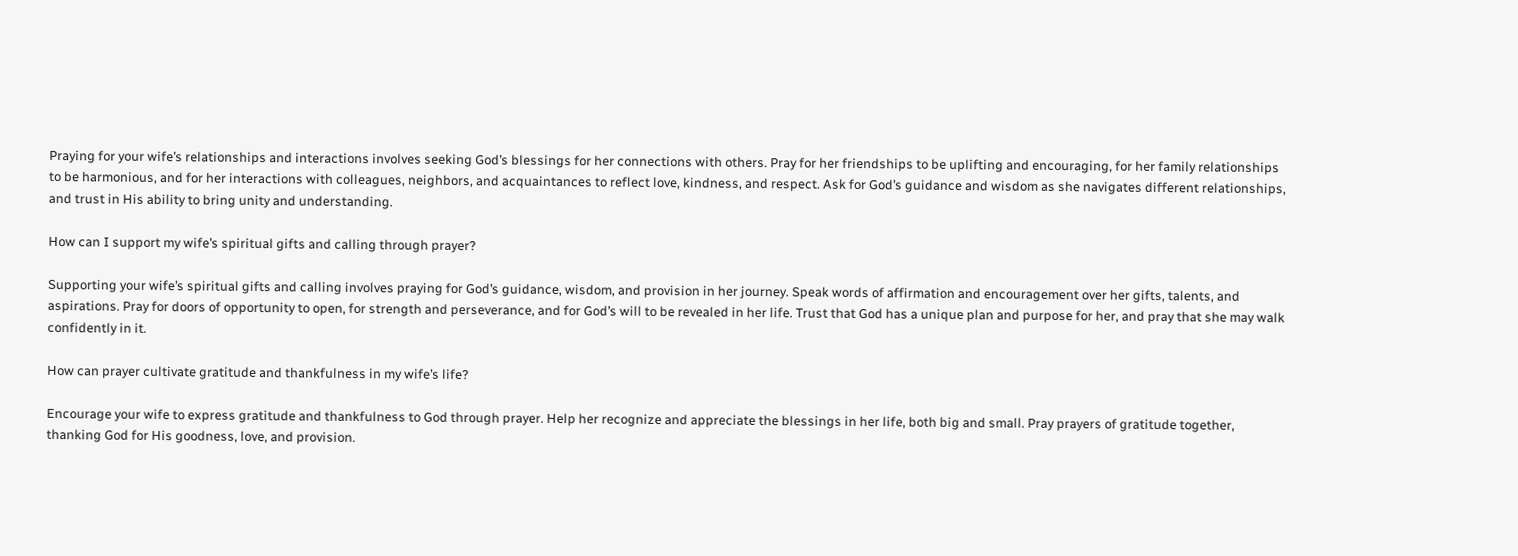Praying for your wife’s relationships and interactions involves seeking God’s blessings for her connections with others. Pray for her friendships to be uplifting and encouraging, for her family relationships to be harmonious, and for her interactions with colleagues, neighbors, and acquaintances to reflect love, kindness, and respect. Ask for God’s guidance and wisdom as she navigates different relationships, and trust in His ability to bring unity and understanding.

How can I support my wife’s spiritual gifts and calling through prayer?

Supporting your wife’s spiritual gifts and calling involves praying for God’s guidance, wisdom, and provision in her journey. Speak words of affirmation and encouragement over her gifts, talents, and aspirations. Pray for doors of opportunity to open, for strength and perseverance, and for God’s will to be revealed in her life. Trust that God has a unique plan and purpose for her, and pray that she may walk confidently in it.

How can prayer cultivate gratitude and thankfulness in my wife’s life?

Encourage your wife to express gratitude and thankfulness to God through prayer. Help her recognize and appreciate the blessings in her life, both big and small. Pray prayers of gratitude together, thanking God for His goodness, love, and provision.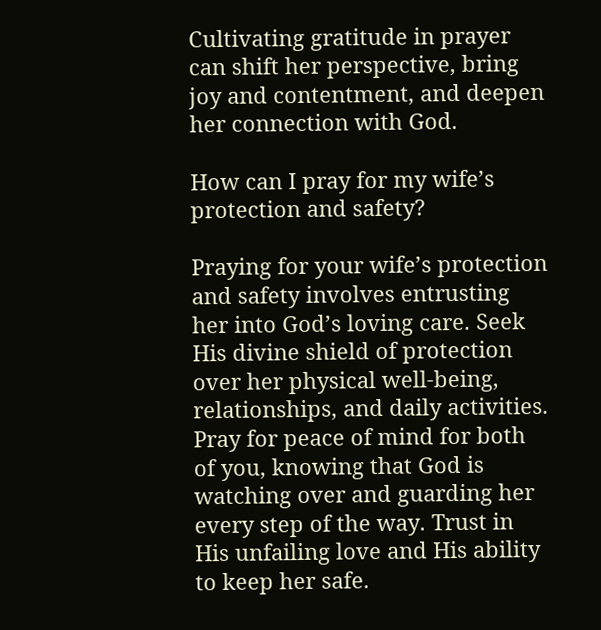Cultivating gratitude in prayer can shift her perspective, bring joy and contentment, and deepen her connection with God.

How can I pray for my wife’s protection and safety?

Praying for your wife’s protection and safety involves entrusting her into God’s loving care. Seek His divine shield of protection over her physical well-being, relationships, and daily activities. Pray for peace of mind for both of you, knowing that God is watching over and guarding her every step of the way. Trust in His unfailing love and His ability to keep her safe.